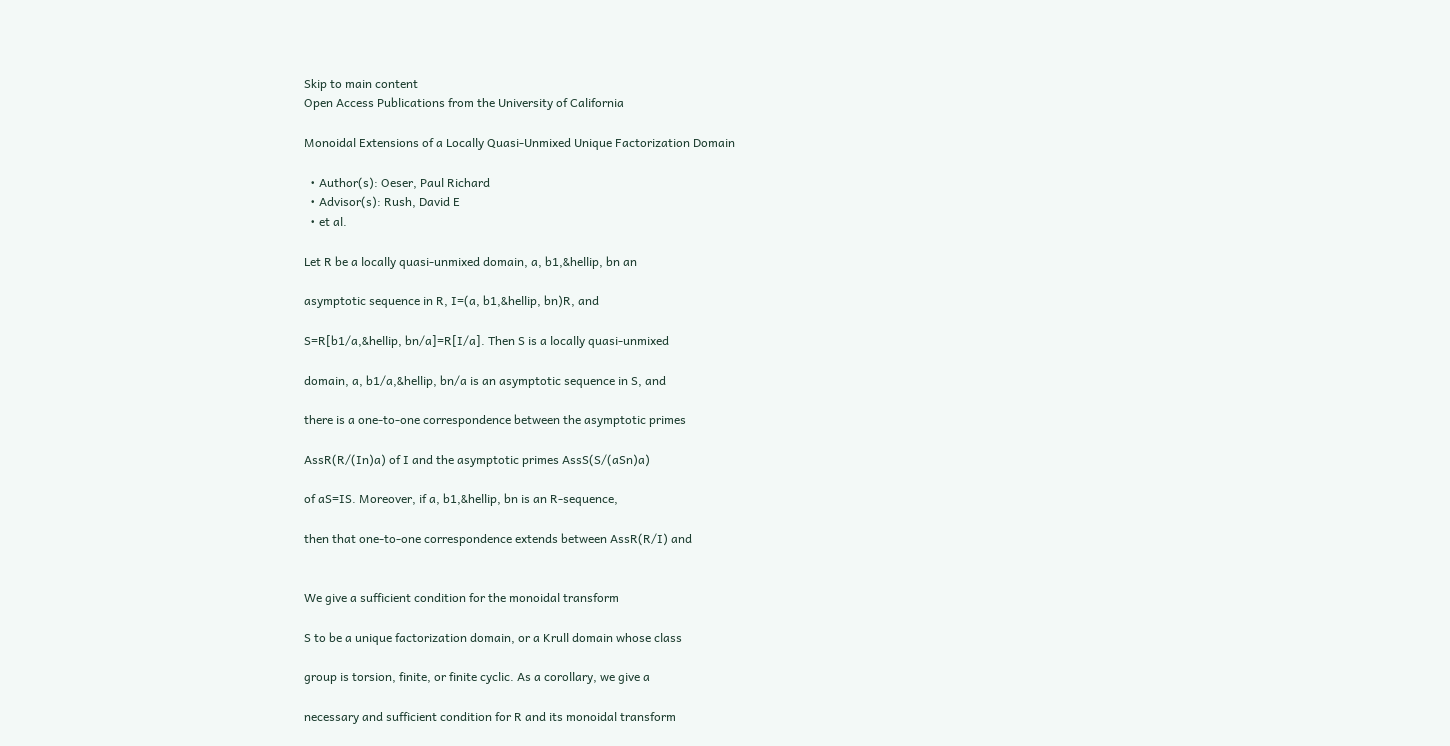Skip to main content
Open Access Publications from the University of California

Monoidal Extensions of a Locally Quasi-Unmixed Unique Factorization Domain

  • Author(s): Oeser, Paul Richard
  • Advisor(s): Rush, David E
  • et al.

Let R be a locally quasi-unmixed domain, a, b1,&hellip, bn an

asymptotic sequence in R, I=(a, b1,&hellip, bn)R, and

S=R[b1/a,&hellip, bn/a]=R[I/a]. Then S is a locally quasi-unmixed

domain, a, b1/a,&hellip, bn/a is an asymptotic sequence in S, and

there is a one-to-one correspondence between the asymptotic primes

AssR(R/(In)a) of I and the asymptotic primes AssS(S/(aSn)a)

of aS=IS. Moreover, if a, b1,&hellip, bn is an R-sequence,

then that one-to-one correspondence extends between AssR(R/I) and


We give a sufficient condition for the monoidal transform

S to be a unique factorization domain, or a Krull domain whose class

group is torsion, finite, or finite cyclic. As a corollary, we give a

necessary and sufficient condition for R and its monoidal transform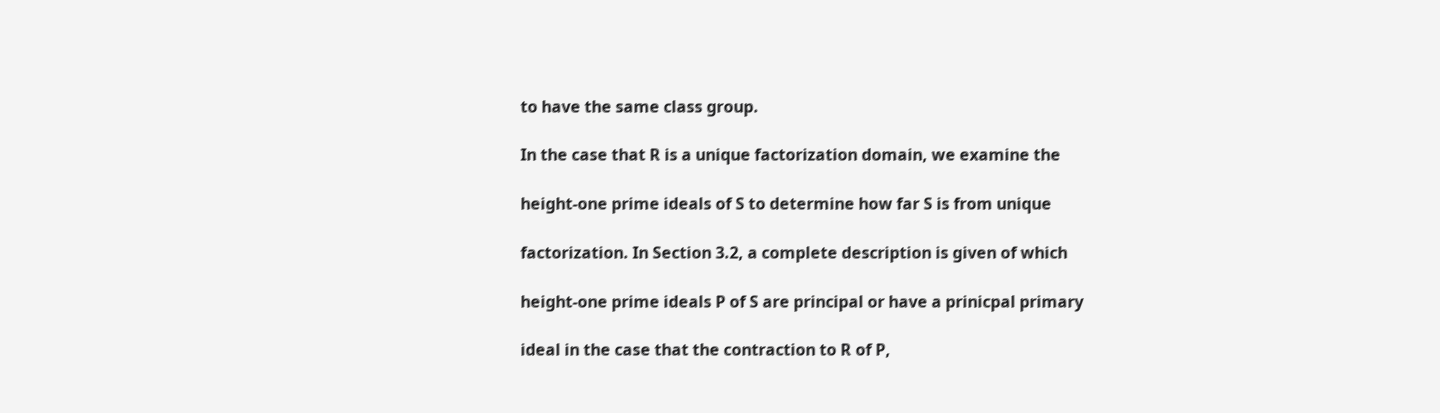to have the same class group.

In the case that R is a unique factorization domain, we examine the

height-one prime ideals of S to determine how far S is from unique

factorization. In Section 3.2, a complete description is given of which

height-one prime ideals P of S are principal or have a prinicpal primary

ideal in the case that the contraction to R of P,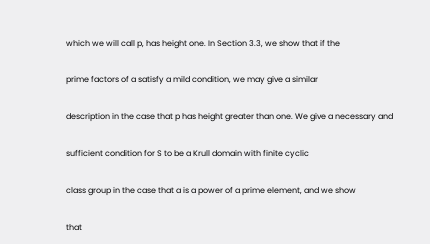which we will call p, has height one. In Section 3.3, we show that if the

prime factors of a satisfy a mild condition, we may give a similar

description in the case that p has height greater than one. We give a necessary and

sufficient condition for S to be a Krull domain with finite cyclic

class group in the case that a is a power of a prime element, and we show

that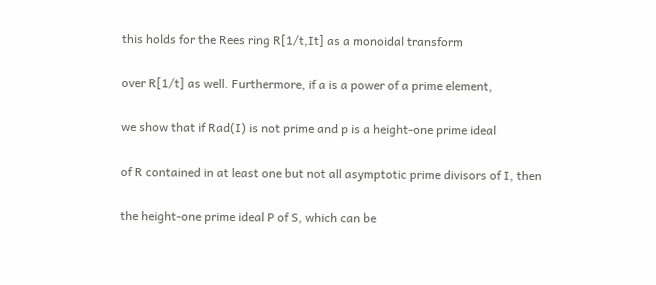this holds for the Rees ring R[1/t,It] as a monoidal transform

over R[1/t] as well. Furthermore, if a is a power of a prime element,

we show that if Rad(I) is not prime and p is a height-one prime ideal

of R contained in at least one but not all asymptotic prime divisors of I, then

the height-one prime ideal P of S, which can be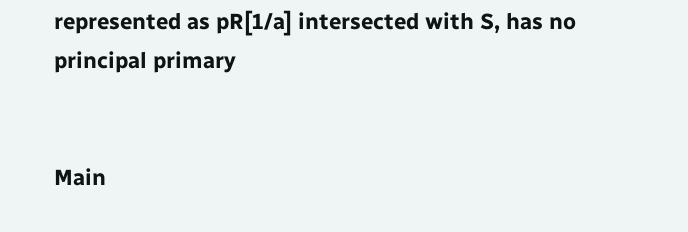represented as pR[1/a] intersected with S, has no principal primary


Main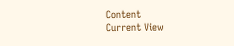Content
Current View